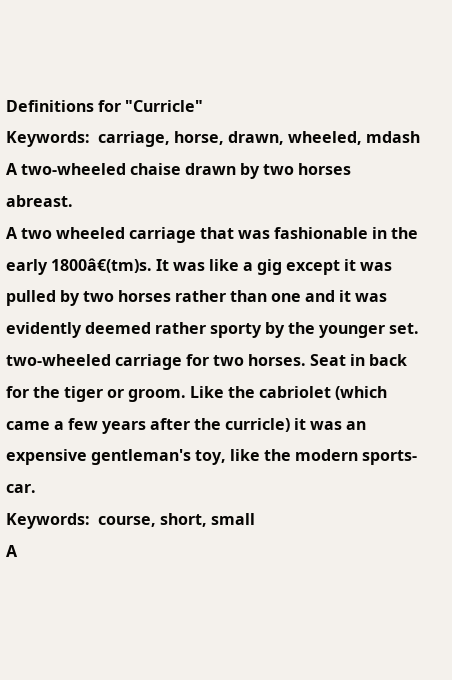Definitions for "Curricle"
Keywords:  carriage, horse, drawn, wheeled, mdash
A two-wheeled chaise drawn by two horses abreast.
A two wheeled carriage that was fashionable in the early 1800â€(tm)s. It was like a gig except it was pulled by two horses rather than one and it was evidently deemed rather sporty by the younger set.
two-wheeled carriage for two horses. Seat in back for the tiger or groom. Like the cabriolet (which came a few years after the curricle) it was an expensive gentleman's toy, like the modern sports-car.
Keywords:  course, short, small
A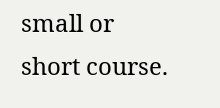small or short course.